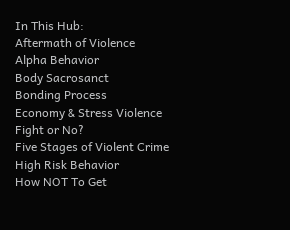In This Hub:
Aftermath of Violence
Alpha Behavior
Body Sacrosanct
Bonding Process
Economy & Stress Violence
Fight or No?
Five Stages of Violent Crime
High Risk Behavior
How NOT To Get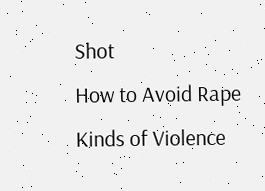Shot
How to Avoid Rape
Kinds of Violence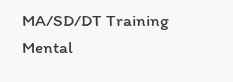MA/SD/DT Training
Mental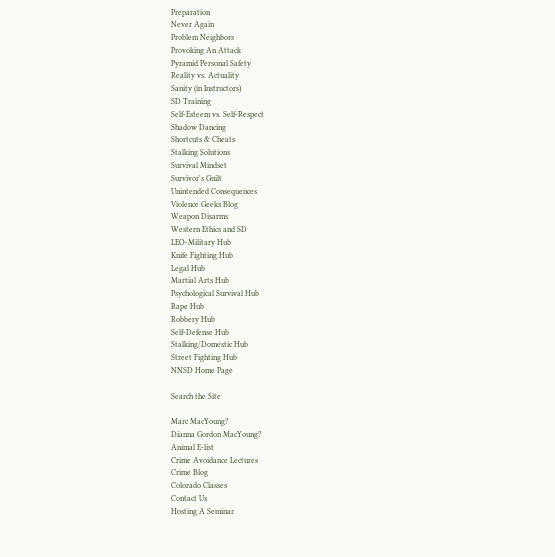Preparation
Never Again
Problem Neighbors
Provoking An Attack
Pyramid Personal Safety
Reality vs. Actuality
Sanity (in Instructors)
SD Training
Self-Esteem vs. Self-Respect
Shadow Dancing
Shortcuts & Cheats
Stalking Solutions
Survival Mindset
Survivor's Guilt
Unintended Consequences
Violence Geeks Blog
Weapon Disarms
Western Ethics and SD
LEO-Military Hub
Knife Fighting Hub
Legal Hub
Martial Arts Hub
Psychological Survival Hub
Rape Hub
Robbery Hub
Self-Defense Hub
Stalking/Domestic Hub
Street Fighting Hub
NNSD Home Page

Search the Site

Marc MacYoung?
Dianna Gordon MacYoung?
Animal E-list
Crime Avoidance Lectures
Crime Blog
Colorado Classes
Contact Us
Hosting A Seminar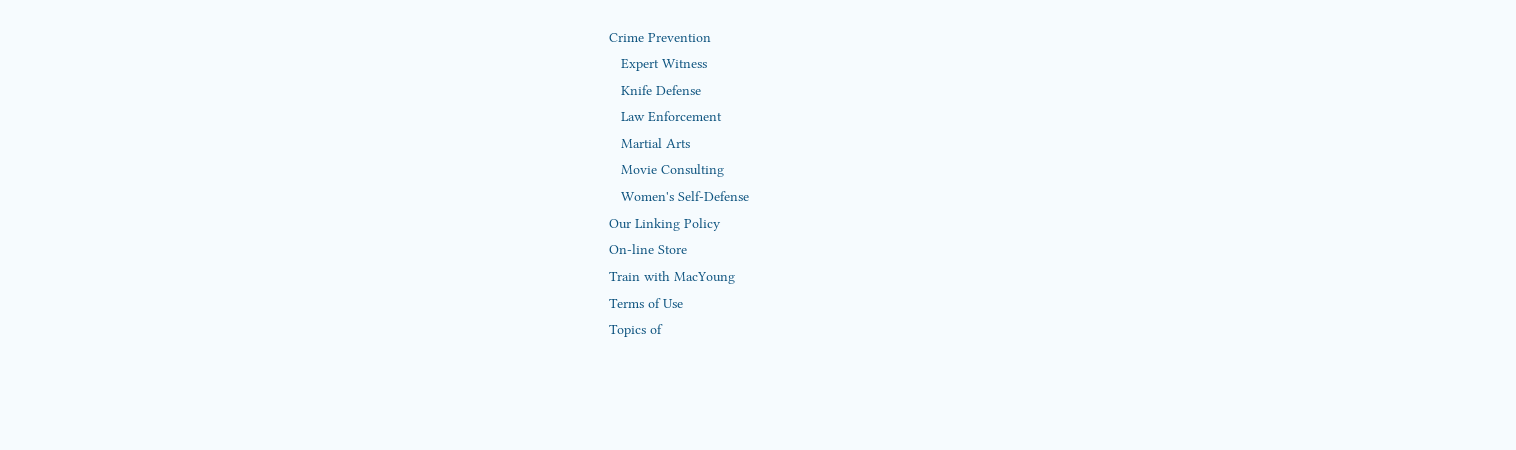Crime Prevention
   Expert Witness
   Knife Defense
   Law Enforcement
   Martial Arts
   Movie Consulting
   Women's Self-Defense
Our Linking Policy
On-line Store
Train with MacYoung
Terms of Use
Topics of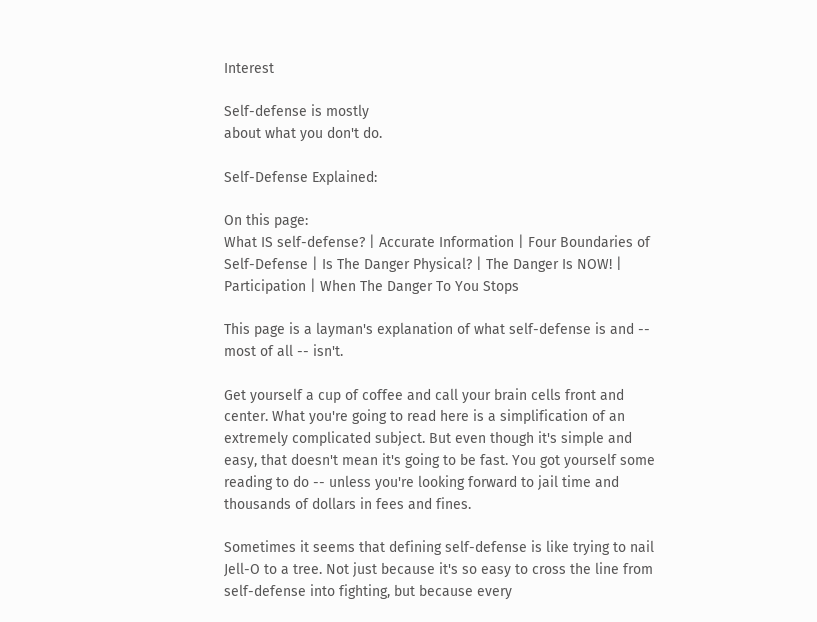Interest

Self-defense is mostly
about what you don't do.

Self-Defense Explained:

On this page:
What IS self-defense? | Accurate Information | Four Boundaries of Self-Defense | Is The Danger Physical? | The Danger Is NOW! | Participation | When The Danger To You Stops

This page is a layman's explanation of what self-defense is and -- most of all -- isn't.

Get yourself a cup of coffee and call your brain cells front and center. What you're going to read here is a simplification of an extremely complicated subject. But even though it's simple and easy, that doesn't mean it's going to be fast. You got yourself some reading to do -- unless you're looking forward to jail time and thousands of dollars in fees and fines.

Sometimes it seems that defining self-defense is like trying to nail Jell-O to a tree. Not just because it's so easy to cross the line from self-defense into fighting, but because every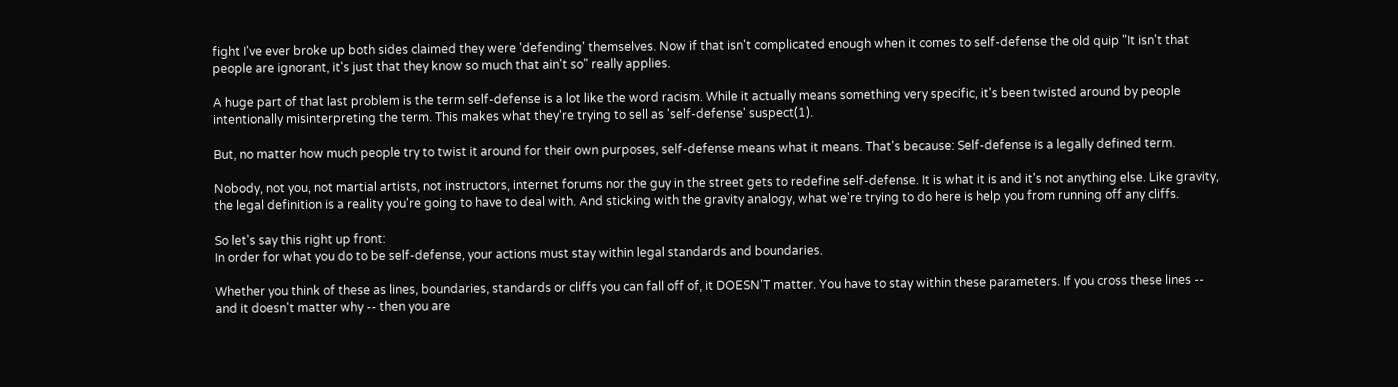fight I've ever broke up both sides claimed they were 'defending' themselves. Now if that isn't complicated enough when it comes to self-defense the old quip "It isn't that people are ignorant, it's just that they know so much that ain't so" really applies.

A huge part of that last problem is the term self-defense is a lot like the word racism. While it actually means something very specific, it's been twisted around by people intentionally misinterpreting the term. This makes what they're trying to sell as 'self-defense' suspect(1).

But, no matter how much people try to twist it around for their own purposes, self-defense means what it means. That's because: Self-defense is a legally defined term.

Nobody, not you, not martial artists, not instructors, internet forums nor the guy in the street gets to redefine self-defense. It is what it is and it's not anything else. Like gravity, the legal definition is a reality you're going to have to deal with. And sticking with the gravity analogy, what we're trying to do here is help you from running off any cliffs.

So let's say this right up front:
In order for what you do to be self-defense, your actions must stay within legal standards and boundaries.

Whether you think of these as lines, boundaries, standards or cliffs you can fall off of, it DOESN'T matter. You have to stay within these parameters. If you cross these lines -- and it doesn't matter why -- then you are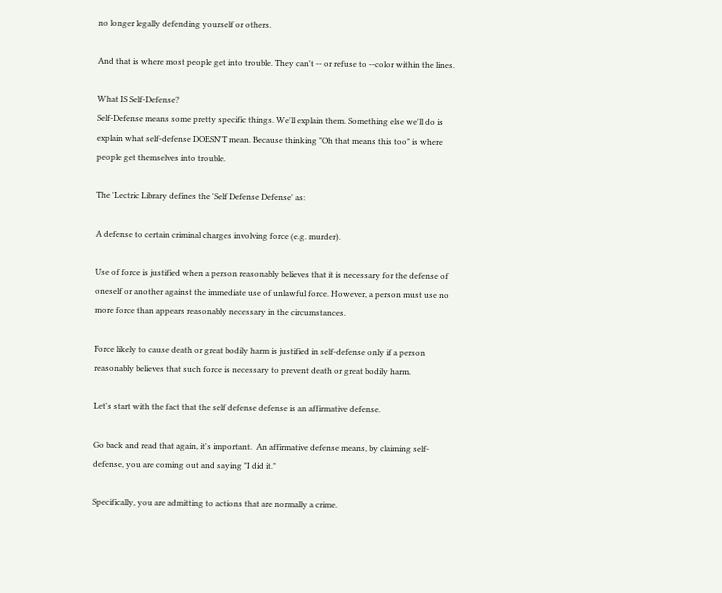no longer legally defending yourself or others.

And that is where most people get into trouble. They can't -- or refuse to --color within the lines.

What IS Self-Defense?
Self-Defense means some pretty specific things. We'll explain them. Something else we'll do is explain what self-defense DOESN'T mean. Because thinking "Oh that means this too" is where people get themselves into trouble.

The 'Lectric Library defines the 'Self Defense Defense' as:

A defense to certain criminal charges involving force (e.g. murder).

Use of force is justified when a person reasonably believes that it is necessary for the defense of oneself or another against the immediate use of unlawful force. However, a person must use no more force than appears reasonably necessary in the circumstances.

Force likely to cause death or great bodily harm is justified in self-defense only if a person reasonably believes that such force is necessary to prevent death or great bodily harm.

Let's start with the fact that the self defense defense is an affirmative defense.

Go back and read that again, it's important.  An affirmative defense means, by claiming self-defense, you are coming out and saying "I did it."

Specifically, you are admitting to actions that are normally a crime.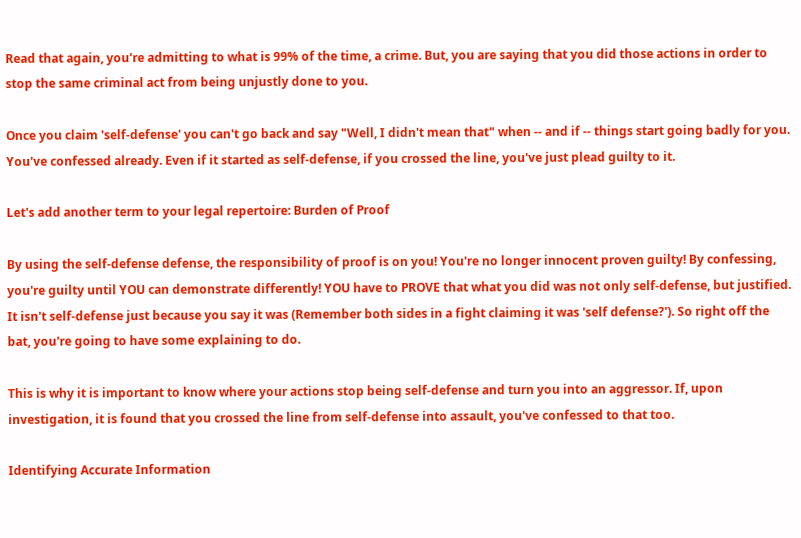Read that again, you're admitting to what is 99% of the time, a crime. But, you are saying that you did those actions in order to stop the same criminal act from being unjustly done to you.

Once you claim 'self-defense' you can't go back and say "Well, I didn't mean that" when -- and if -- things start going badly for you. You've confessed already. Even if it started as self-defense, if you crossed the line, you've just plead guilty to it.

Let's add another term to your legal repertoire: Burden of Proof

By using the self-defense defense, the responsibility of proof is on you! You're no longer innocent proven guilty! By confessing, you're guilty until YOU can demonstrate differently! YOU have to PROVE that what you did was not only self-defense, but justified. It isn't self-defense just because you say it was (Remember both sides in a fight claiming it was 'self defense?'). So right off the bat, you're going to have some explaining to do.

This is why it is important to know where your actions stop being self-defense and turn you into an aggressor. If, upon investigation, it is found that you crossed the line from self-defense into assault, you've confessed to that too.

Identifying Accurate Information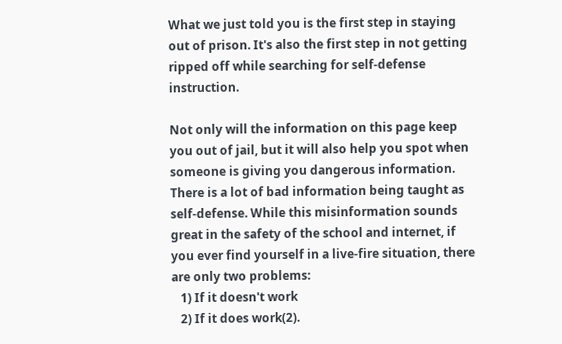What we just told you is the first step in staying out of prison. It's also the first step in not getting ripped off while searching for self-defense instruction.

Not only will the information on this page keep you out of jail, but it will also help you spot when someone is giving you dangerous information. There is a lot of bad information being taught as self-defense. While this misinformation sounds great in the safety of the school and internet, if you ever find yourself in a live-fire situation, there are only two problems:
   1) If it doesn't work
   2) If it does work(2).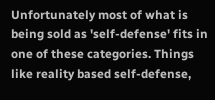Unfortunately most of what is being sold as 'self-defense' fits in one of these categories. Things like reality based self-defense,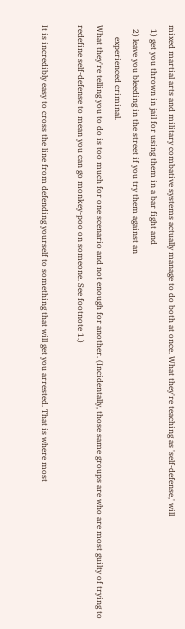mixed martial arts and military combative systems actually manage to do both at once. What they're teaching as 'self-defense,' will
  1) get you thrown in jail for using them in a bar fight and
  2) leave you bleeding in the street if you try them against an
      experienced criminal.
What they're telling you to do is too much for one scenario and not enough for another. (Incidentally, those same groups are who are most guilty of trying to redefine self-defense to mean you can go monkey-poo on someone. See footnote 1.)

It is incredibly easy to cross the line from defending yourself to something that will get you arrested. That is where most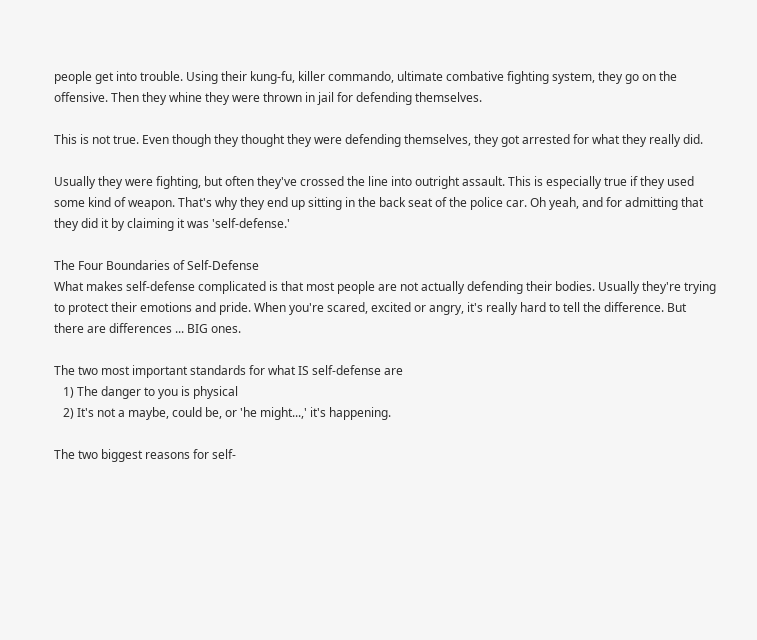people get into trouble. Using their kung-fu, killer commando, ultimate combative fighting system, they go on the offensive. Then they whine they were thrown in jail for defending themselves.

This is not true. Even though they thought they were defending themselves, they got arrested for what they really did.

Usually they were fighting, but often they've crossed the line into outright assault. This is especially true if they used some kind of weapon. That's why they end up sitting in the back seat of the police car. Oh yeah, and for admitting that they did it by claiming it was 'self-defense.'

The Four Boundaries of Self-Defense
What makes self-defense complicated is that most people are not actually defending their bodies. Usually they're trying to protect their emotions and pride. When you're scared, excited or angry, it's really hard to tell the difference. But there are differences ... BIG ones.

The two most important standards for what IS self-defense are
   1) The danger to you is physical
   2) It's not a maybe, could be, or 'he might...,' it's happening.

The two biggest reasons for self-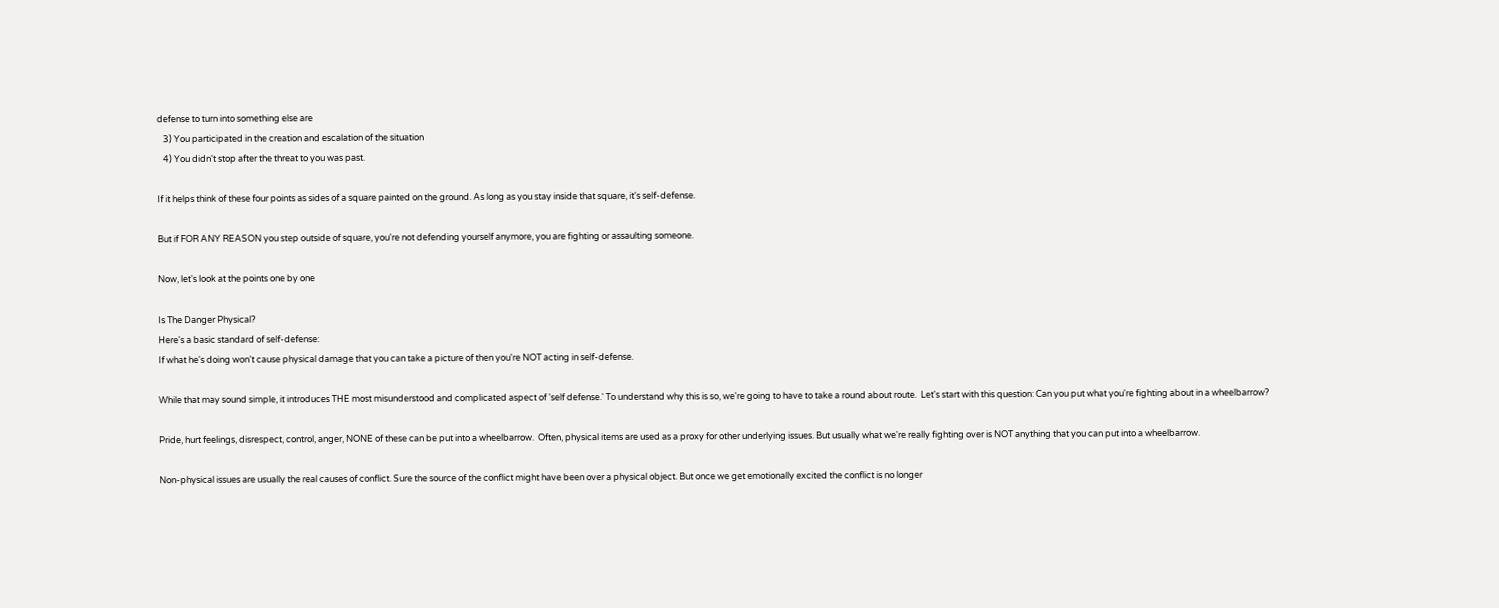defense to turn into something else are
   3) You participated in the creation and escalation of the situation
   4) You didn't stop after the threat to you was past.

If it helps think of these four points as sides of a square painted on the ground. As long as you stay inside that square, it's self-defense.

But if FOR ANY REASON you step outside of square, you're not defending yourself anymore, you are fighting or assaulting someone.

Now, let's look at the points one by one

Is The Danger Physical?
Here's a basic standard of self-defense:
If what he's doing won't cause physical damage that you can take a picture of then you're NOT acting in self-defense.

While that may sound simple, it introduces THE most misunderstood and complicated aspect of 'self defense.' To understand why this is so, we're going to have to take a round about route.  Let's start with this question: Can you put what you're fighting about in a wheelbarrow?

Pride, hurt feelings, disrespect, control, anger, NONE of these can be put into a wheelbarrow.  Often, physical items are used as a proxy for other underlying issues. But usually what we're really fighting over is NOT anything that you can put into a wheelbarrow.

Non-physical issues are usually the real causes of conflict. Sure the source of the conflict might have been over a physical object. But once we get emotionally excited the conflict is no longer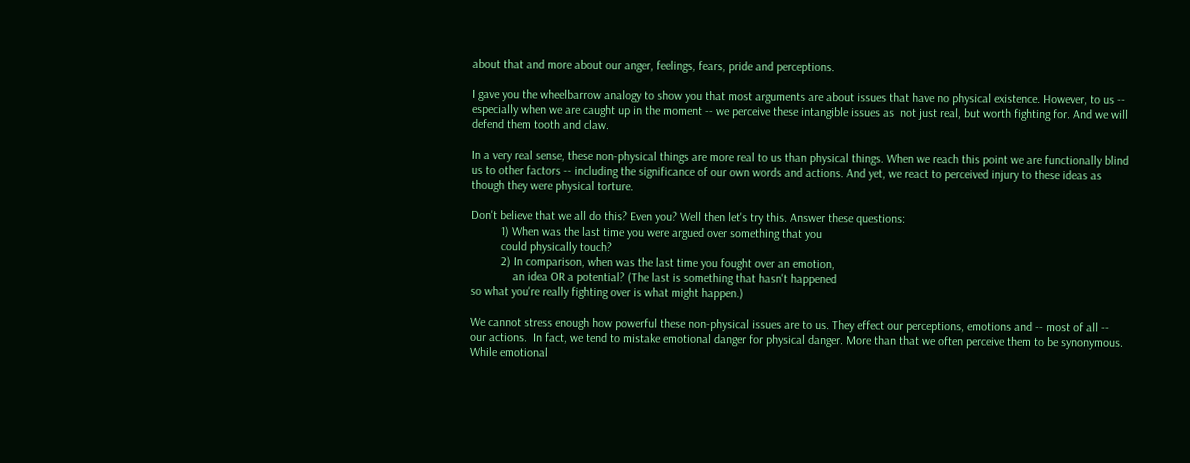about that and more about our anger, feelings, fears, pride and perceptions.

I gave you the wheelbarrow analogy to show you that most arguments are about issues that have no physical existence. However, to us -- especially when we are caught up in the moment -- we perceive these intangible issues as  not just real, but worth fighting for. And we will defend them tooth and claw.

In a very real sense, these non-physical things are more real to us than physical things. When we reach this point we are functionally blind us to other factors -- including the significance of our own words and actions. And yet, we react to perceived injury to these ideas as though they were physical torture.

Don't believe that we all do this? Even you? Well then let's try this. Answer these questions:
          1) When was the last time you were argued over something that you
          could physically touch?
          2) In comparison, when was the last time you fought over an emotion,
              an idea OR a potential? (The last is something that hasn't happened
so what you're really fighting over is what might happen.)

We cannot stress enough how powerful these non-physical issues are to us. They effect our perceptions, emotions and -- most of all -- our actions.  In fact, we tend to mistake emotional danger for physical danger. More than that we often perceive them to be synonymous. While emotional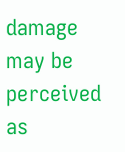damage may be perceived as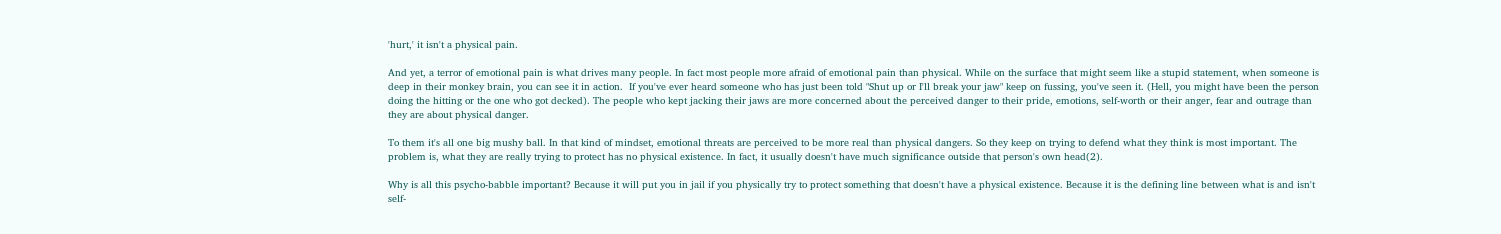'hurt,' it isn't a physical pain.

And yet, a terror of emotional pain is what drives many people. In fact most people more afraid of emotional pain than physical. While on the surface that might seem like a stupid statement, when someone is deep in their monkey brain, you can see it in action.  If you've ever heard someone who has just been told "Shut up or I'll break your jaw" keep on fussing, you've seen it. (Hell, you might have been the person doing the hitting or the one who got decked). The people who kept jacking their jaws are more concerned about the perceived danger to their pride, emotions, self-worth or their anger, fear and outrage than they are about physical danger.

To them it's all one big mushy ball. In that kind of mindset, emotional threats are perceived to be more real than physical dangers. So they keep on trying to defend what they think is most important. The problem is, what they are really trying to protect has no physical existence. In fact, it usually doesn't have much significance outside that person's own head(2).

Why is all this psycho-babble important? Because it will put you in jail if you physically try to protect something that doesn't have a physical existence. Because it is the defining line between what is and isn't self-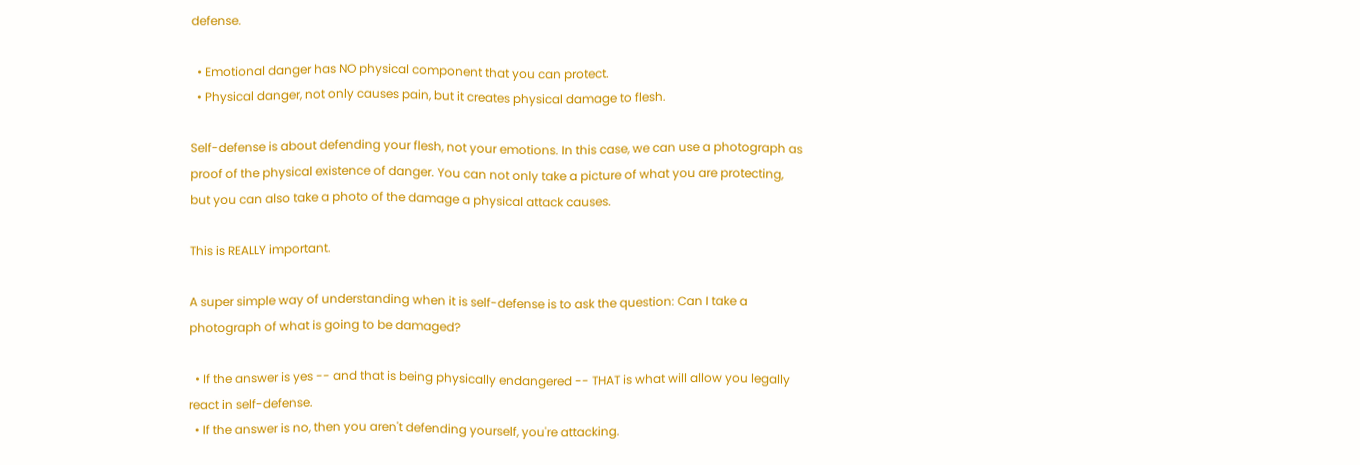defense.

  • Emotional danger has NO physical component that you can protect.
  • Physical danger, not only causes pain, but it creates physical damage to flesh.

Self-defense is about defending your flesh, not your emotions. In this case, we can use a photograph as proof of the physical existence of danger. You can not only take a picture of what you are protecting, but you can also take a photo of the damage a physical attack causes.

This is REALLY important.

A super simple way of understanding when it is self-defense is to ask the question: Can I take a photograph of what is going to be damaged?

  • If the answer is yes -- and that is being physically endangered -- THAT is what will allow you legally react in self-defense.
  • If the answer is no, then you aren't defending yourself, you're attacking.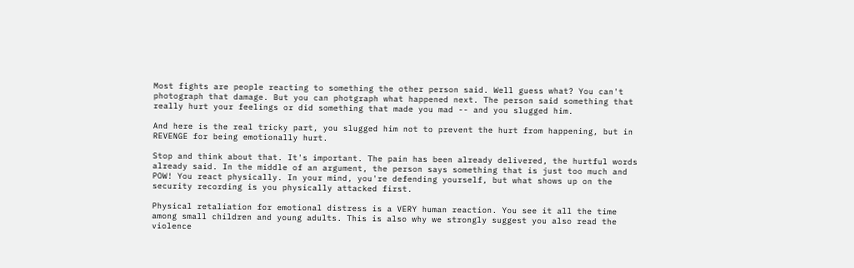Most fights are people reacting to something the other person said. Well guess what? You can't photograph that damage. But you can photgraph what happened next. The person said something that really hurt your feelings or did something that made you mad -- and you slugged him.

And here is the real tricky part, you slugged him not to prevent the hurt from happening, but in REVENGE for being emotionally hurt.

Stop and think about that. It's important. The pain has been already delivered, the hurtful words already said. In the middle of an argument, the person says something that is just too much and POW! You react physically. In your mind, you're defending yourself, but what shows up on the security recording is you physically attacked first.

Physical retaliation for emotional distress is a VERY human reaction. You see it all the time among small children and young adults. This is also why we strongly suggest you also read the violence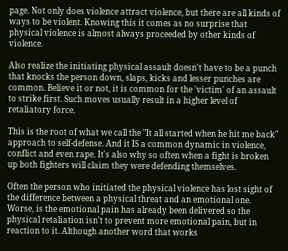page. Not only does violence attract violence, but there are all kinds of ways to be violent. Knowing this it comes as no surprise that physical violence is almost always proceeded by other kinds of violence.

Also realize the initiating physical assault doesn't have to be a punch that knocks the person down, slaps, kicks and lesser punches are common. Believe it or not, it is common for the 'victim' of an assault to strike first. Such moves usually result in a higher level of retaliatory force.

This is the root of what we call the "It all started when he hit me back" approach to self-defense. And it IS a common dynamic in violence, conflict and even rape. It's also why so often when a fight is broken up both fighters will claim they were defending themselves.

Often the person who initiated the physical violence has lost sight of the difference between a physical threat and an emotional one. Worse, is the emotional pain has already been delivered so the physical retaliation isn't to prevent more emotional pain, but in reaction to it. Although another word that works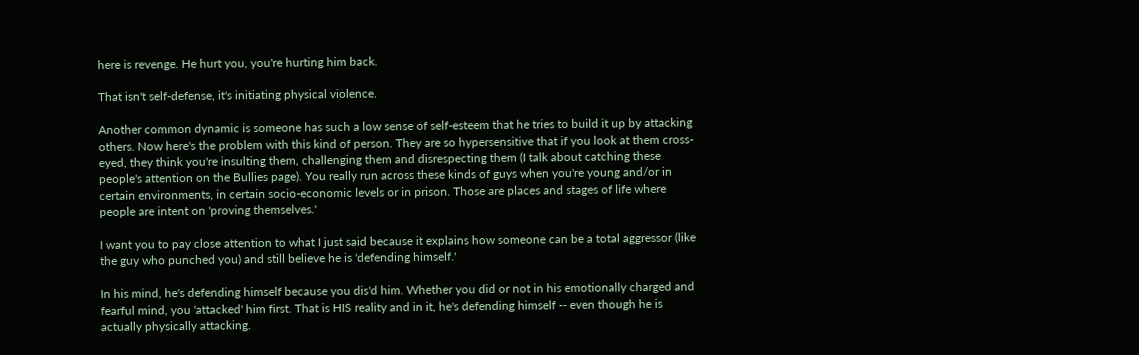here is revenge. He hurt you, you're hurting him back.

That isn't self-defense, it's initiating physical violence.

Another common dynamic is someone has such a low sense of self-esteem that he tries to build it up by attacking others. Now here's the problem with this kind of person. They are so hypersensitive that if you look at them cross-eyed, they think you're insulting them, challenging them and disrespecting them (I talk about catching these people's attention on the Bullies page). You really run across these kinds of guys when you're young and/or in certain environments, in certain socio-economic levels or in prison. Those are places and stages of life where people are intent on 'proving themselves.'

I want you to pay close attention to what I just said because it explains how someone can be a total aggressor (like the guy who punched you) and still believe he is 'defending himself.'

In his mind, he's defending himself because you dis'd him. Whether you did or not in his emotionally charged and fearful mind, you 'attacked' him first. That is HIS reality and in it, he's defending himself -- even though he is actually physically attacking.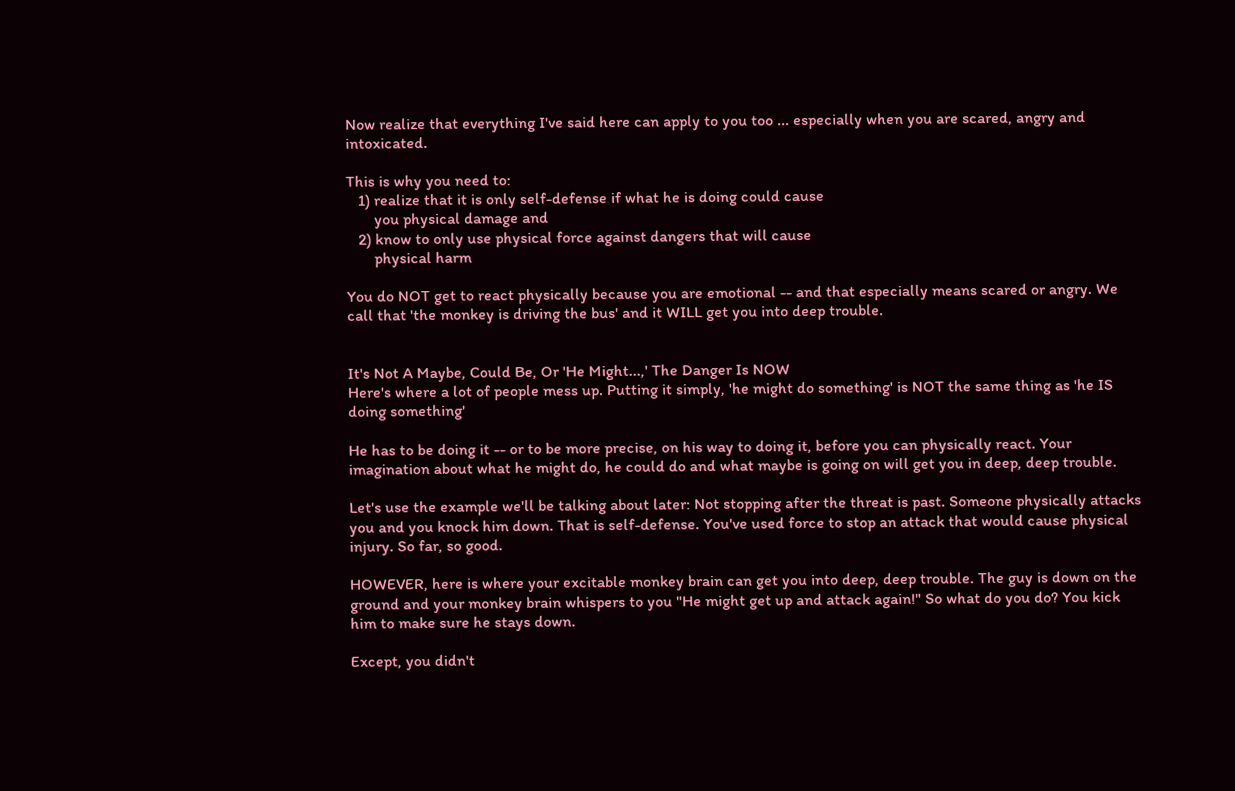Now realize that everything I've said here can apply to you too ... especially when you are scared, angry and intoxicated.

This is why you need to:
   1) realize that it is only self-defense if what he is doing could cause
       you physical damage and
   2) know to only use physical force against dangers that will cause
       physical harm

You do NOT get to react physically because you are emotional -- and that especially means scared or angry. We call that 'the monkey is driving the bus' and it WILL get you into deep trouble.


It's Not A Maybe, Could Be, Or 'He Might...,' The Danger Is NOW
Here's where a lot of people mess up. Putting it simply, 'he might do something' is NOT the same thing as 'he IS doing something'

He has to be doing it -- or to be more precise, on his way to doing it, before you can physically react. Your imagination about what he might do, he could do and what maybe is going on will get you in deep, deep trouble.

Let's use the example we'll be talking about later: Not stopping after the threat is past. Someone physically attacks you and you knock him down. That is self-defense. You've used force to stop an attack that would cause physical injury. So far, so good.

HOWEVER, here is where your excitable monkey brain can get you into deep, deep trouble. The guy is down on the ground and your monkey brain whispers to you "He might get up and attack again!" So what do you do? You kick him to make sure he stays down.

Except, you didn't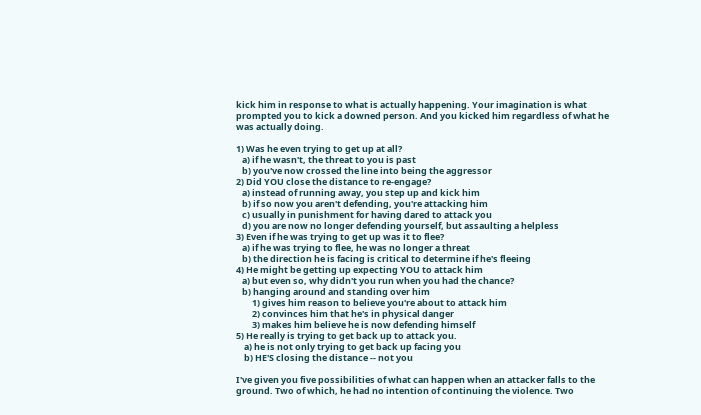kick him in response to what is actually happening. Your imagination is what prompted you to kick a downed person. And you kicked him regardless of what he was actually doing.

1) Was he even trying to get up at all?
   a) if he wasn't, the threat to you is past
   b) you've now crossed the line into being the aggressor
2) Did YOU close the distance to re-engage?
   a) instead of running away, you step up and kick him
   b) if so now you aren't defending, you're attacking him
   c) usually in punishment for having dared to attack you
   d) you are now no longer defending yourself, but assaulting a helpless
3) Even if he was trying to get up was it to flee?
   a) if he was trying to flee, he was no longer a threat
   b) the direction he is facing is critical to determine if he's fleeing
4) He might be getting up expecting YOU to attack him
   a) but even so, why didn't you run when you had the chance?
   b) hanging around and standing over him
        1) gives him reason to believe you're about to attack him
        2) convinces him that he's in physical danger
        3) makes him believe he is now defending himself
5) He really is trying to get back up to attack you.
    a) he is not only trying to get back up facing you
    b) HE'S closing the distance -- not you

I've given you five possibilities of what can happen when an attacker falls to the ground. Two of which, he had no intention of continuing the violence. Two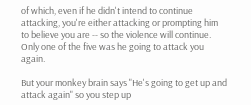of which, even if he didn't intend to continue attacking, you're either attacking or prompting him to believe you are -- so the violence will continue. Only one of the five was he going to attack you again.

But your monkey brain says "He's going to get up and attack again" so you step up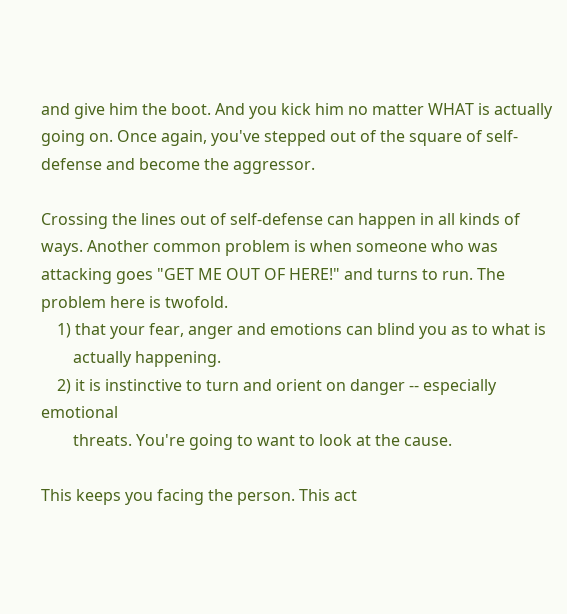and give him the boot. And you kick him no matter WHAT is actually going on. Once again, you've stepped out of the square of self-defense and become the aggressor.

Crossing the lines out of self-defense can happen in all kinds of ways. Another common problem is when someone who was attacking goes "GET ME OUT OF HERE!" and turns to run. The problem here is twofold.
    1) that your fear, anger and emotions can blind you as to what is
        actually happening.
    2) it is instinctive to turn and orient on danger -- especially emotional
        threats. You're going to want to look at the cause.

This keeps you facing the person. This act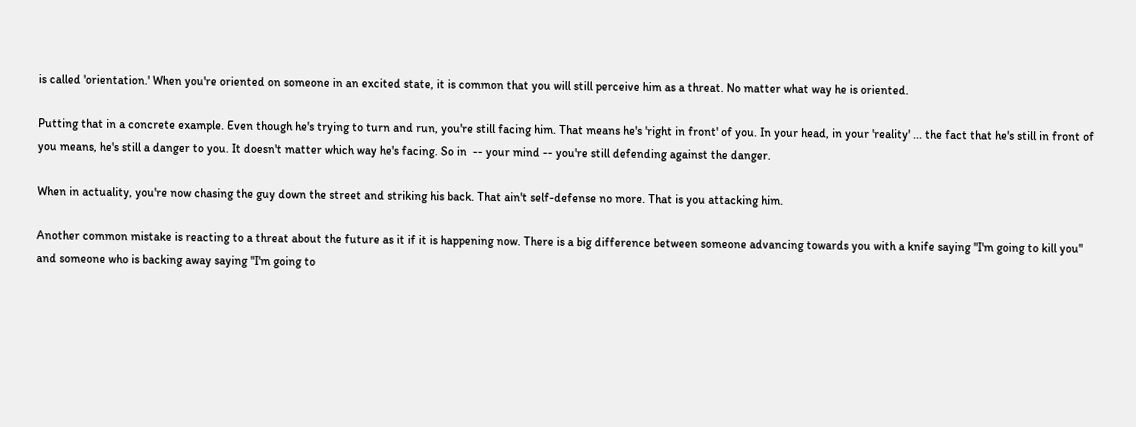is called 'orientation.' When you're oriented on someone in an excited state, it is common that you will still perceive him as a threat. No matter what way he is oriented.

Putting that in a concrete example. Even though he's trying to turn and run, you're still facing him. That means he's 'right in front' of you. In your head, in your 'reality' ... the fact that he's still in front of you means, he's still a danger to you. It doesn't matter which way he's facing. So in  -- your mind -- you're still defending against the danger.

When in actuality, you're now chasing the guy down the street and striking his back. That ain't self-defense no more. That is you attacking him.

Another common mistake is reacting to a threat about the future as it if it is happening now. There is a big difference between someone advancing towards you with a knife saying "I'm going to kill you" and someone who is backing away saying "I'm going to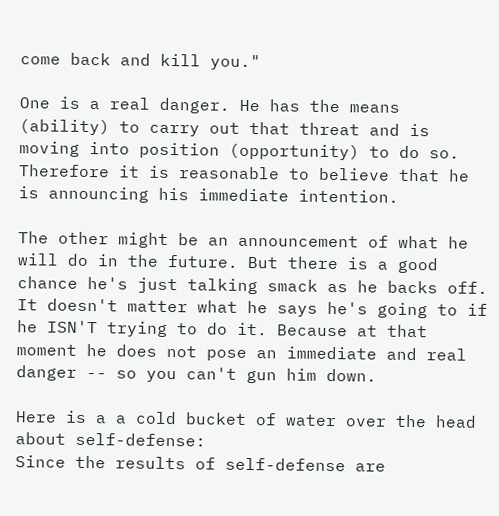come back and kill you."

One is a real danger. He has the means (ability) to carry out that threat and is moving into position (opportunity) to do so. Therefore it is reasonable to believe that he is announcing his immediate intention.

The other might be an announcement of what he will do in the future. But there is a good chance he's just talking smack as he backs off. It doesn't matter what he says he's going to if he ISN'T trying to do it. Because at that moment he does not pose an immediate and real danger -- so you can't gun him down.

Here is a a cold bucket of water over the head about self-defense:
Since the results of self-defense are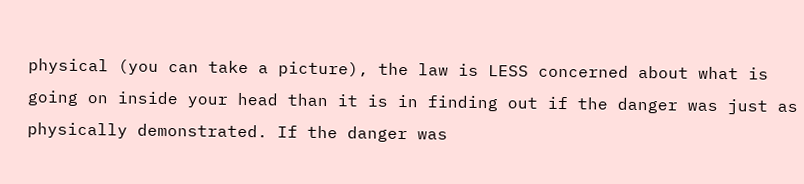physical (you can take a picture), the law is LESS concerned about what is going on inside your head than it is in finding out if the danger was just as physically demonstrated. If the danger was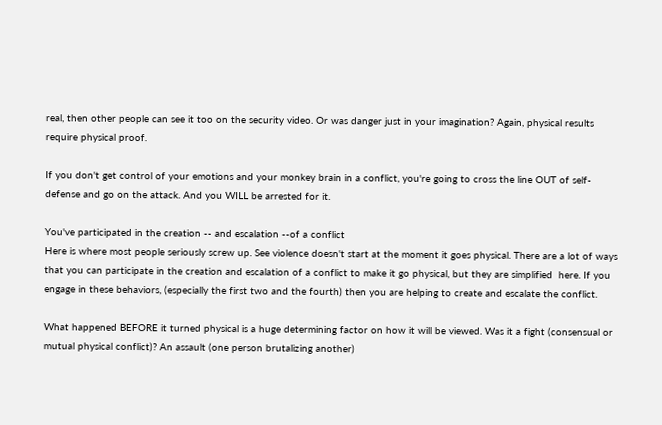real, then other people can see it too on the security video. Or was danger just in your imagination? Again, physical results require physical proof.

If you don't get control of your emotions and your monkey brain in a conflict, you're going to cross the line OUT of self-defense and go on the attack. And you WILL be arrested for it.

You've participated in the creation -- and escalation --of a conflict
Here is where most people seriously screw up. See violence doesn't start at the moment it goes physical. There are a lot of ways that you can participate in the creation and escalation of a conflict to make it go physical, but they are simplified  here. If you engage in these behaviors, (especially the first two and the fourth) then you are helping to create and escalate the conflict.

What happened BEFORE it turned physical is a huge determining factor on how it will be viewed. Was it a fight (consensual or mutual physical conflict)? An assault (one person brutalizing another)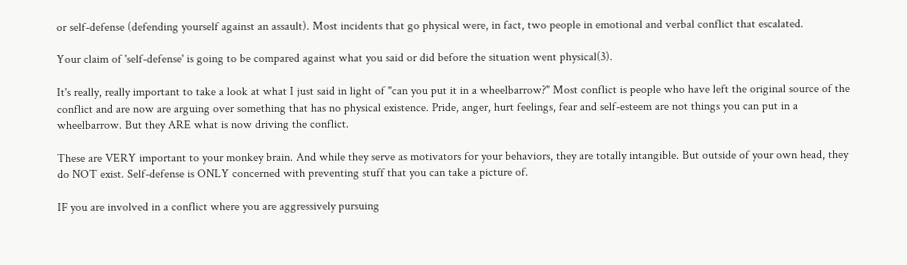or self-defense (defending yourself against an assault). Most incidents that go physical were, in fact, two people in emotional and verbal conflict that escalated.

Your claim of 'self-defense' is going to be compared against what you said or did before the situation went physical(3).

It's really, really important to take a look at what I just said in light of "can you put it in a wheelbarrow?" Most conflict is people who have left the original source of the conflict and are now are arguing over something that has no physical existence. Pride, anger, hurt feelings, fear and self-esteem are not things you can put in a wheelbarrow. But they ARE what is now driving the conflict.

These are VERY important to your monkey brain. And while they serve as motivators for your behaviors, they are totally intangible. But outside of your own head, they do NOT exist. Self-defense is ONLY concerned with preventing stuff that you can take a picture of.

IF you are involved in a conflict where you are aggressively pursuing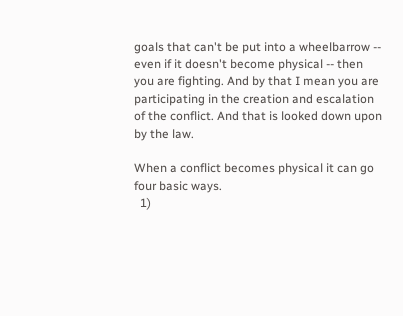goals that can't be put into a wheelbarrow -- even if it doesn't become physical -- then you are fighting. And by that I mean you are participating in the creation and escalation of the conflict. And that is looked down upon by the law.

When a conflict becomes physical it can go four basic ways.
  1)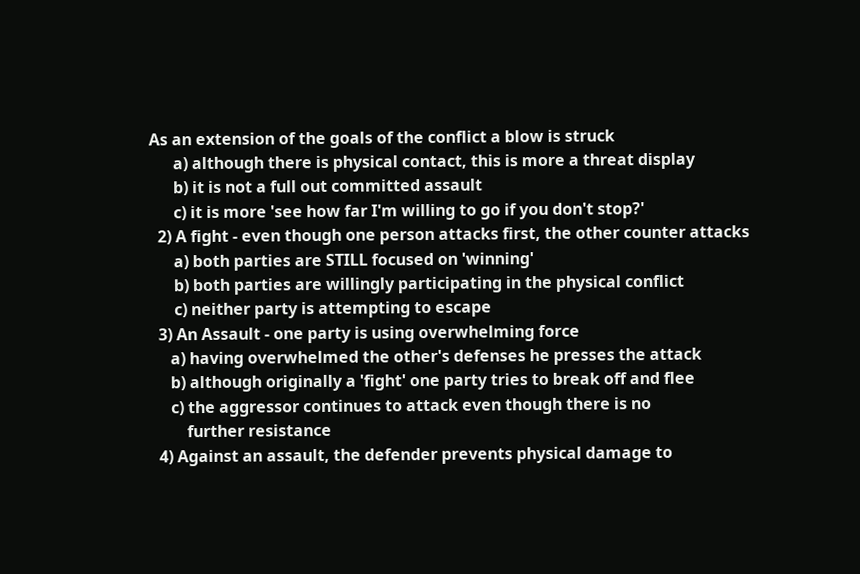As an extension of the goals of the conflict a blow is struck
      a) although there is physical contact, this is more a threat display
      b) it is not a full out committed assault
      c) it is more 'see how far I'm willing to go if you don't stop?'
  2) A fight - even though one person attacks first, the other counter attacks
      a) both parties are STILL focused on 'winning'
      b) both parties are willingly participating in the physical conflict
      c) neither party is attempting to escape
  3) An Assault - one party is using overwhelming force
     a) having overwhelmed the other's defenses he presses the attack
     b) although originally a 'fight' one party tries to break off and flee
     c) the aggressor continues to attack even though there is no
         further resistance
  4) Against an assault, the defender prevents physical damage to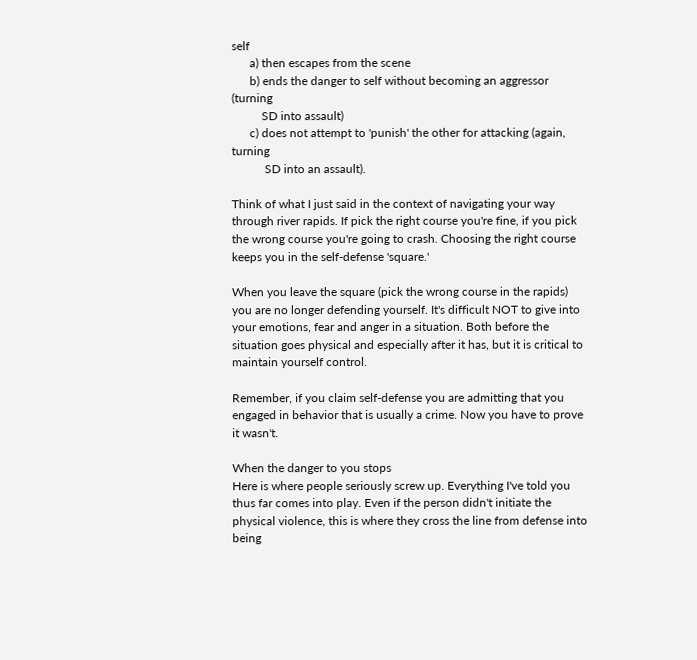self
      a) then escapes from the scene
      b) ends the danger to self without becoming an aggressor (turning
          SD into assault)
      c) does not attempt to 'punish' the other for attacking (again, turning
           SD into an assault).

Think of what I just said in the context of navigating your way through river rapids. If pick the right course you're fine, if you pick the wrong course you're going to crash. Choosing the right course keeps you in the self-defense 'square.'

When you leave the square (pick the wrong course in the rapids) you are no longer defending yourself. It's difficult NOT to give into your emotions, fear and anger in a situation. Both before the situation goes physical and especially after it has, but it is critical to maintain yourself control.

Remember, if you claim self-defense you are admitting that you engaged in behavior that is usually a crime. Now you have to prove it wasn't.

When the danger to you stops
Here is where people seriously screw up. Everything I've told you thus far comes into play. Even if the person didn't initiate the physical violence, this is where they cross the line from defense into being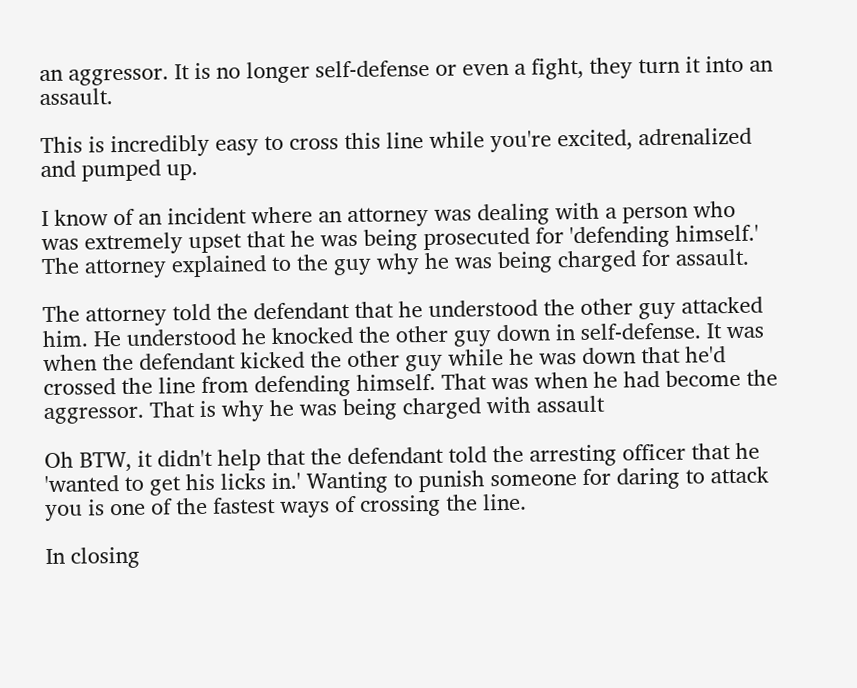an aggressor. It is no longer self-defense or even a fight, they turn it into an assault.

This is incredibly easy to cross this line while you're excited, adrenalized and pumped up.

I know of an incident where an attorney was dealing with a person who was extremely upset that he was being prosecuted for 'defending himself.' The attorney explained to the guy why he was being charged for assault.

The attorney told the defendant that he understood the other guy attacked him. He understood he knocked the other guy down in self-defense. It was when the defendant kicked the other guy while he was down that he'd crossed the line from defending himself. That was when he had become the aggressor. That is why he was being charged with assault

Oh BTW, it didn't help that the defendant told the arresting officer that he 'wanted to get his licks in.' Wanting to punish someone for daring to attack you is one of the fastest ways of crossing the line.

In closing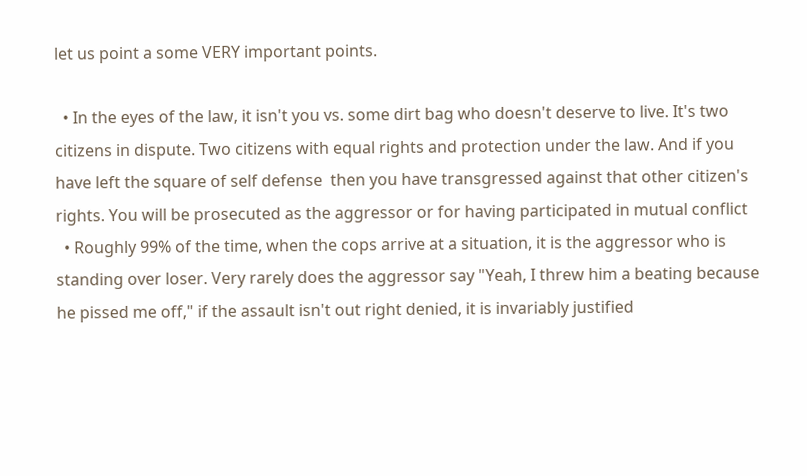let us point a some VERY important points.

  • In the eyes of the law, it isn't you vs. some dirt bag who doesn't deserve to live. It's two citizens in dispute. Two citizens with equal rights and protection under the law. And if you have left the square of self defense  then you have transgressed against that other citizen's rights. You will be prosecuted as the aggressor or for having participated in mutual conflict
  • Roughly 99% of the time, when the cops arrive at a situation, it is the aggressor who is standing over loser. Very rarely does the aggressor say "Yeah, I threw him a beating because he pissed me off," if the assault isn't out right denied, it is invariably justified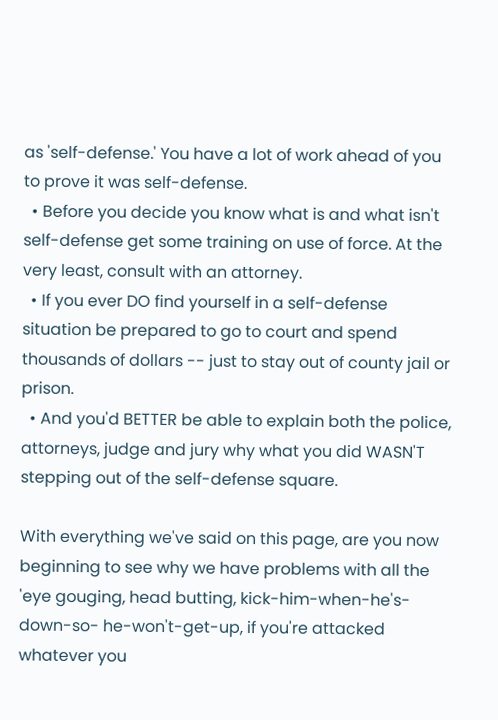as 'self-defense.' You have a lot of work ahead of you to prove it was self-defense.
  • Before you decide you know what is and what isn't self-defense get some training on use of force. At the very least, consult with an attorney.
  • If you ever DO find yourself in a self-defense situation be prepared to go to court and spend thousands of dollars -- just to stay out of county jail or prison.
  • And you'd BETTER be able to explain both the police, attorneys, judge and jury why what you did WASN'T stepping out of the self-defense square.

With everything we've said on this page, are you now beginning to see why we have problems with all the 'eye gouging, head butting, kick-him-when-he's- down-so- he-won't-get-up, if you're attacked whatever you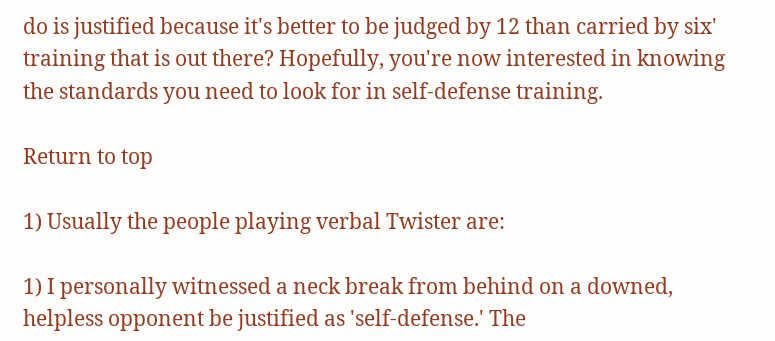do is justified because it's better to be judged by 12 than carried by six' training that is out there? Hopefully, you're now interested in knowing the standards you need to look for in self-defense training.

Return to top

1) Usually the people playing verbal Twister are:

1) I personally witnessed a neck break from behind on a downed, helpless opponent be justified as 'self-defense.' The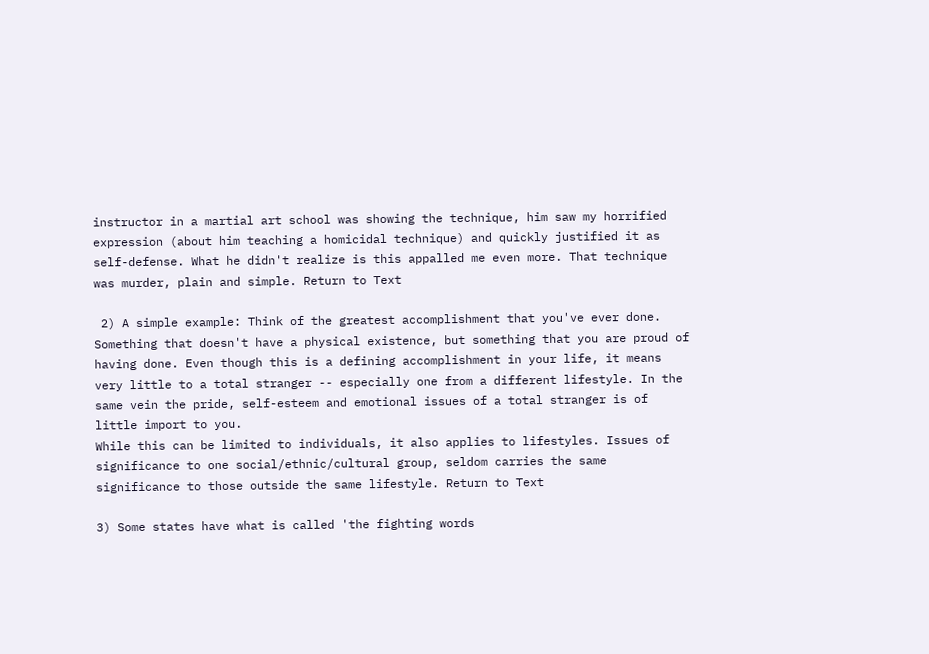instructor in a martial art school was showing the technique, him saw my horrified expression (about him teaching a homicidal technique) and quickly justified it as self-defense. What he didn't realize is this appalled me even more. That technique was murder, plain and simple. Return to Text

 2) A simple example: Think of the greatest accomplishment that you've ever done. Something that doesn't have a physical existence, but something that you are proud of having done. Even though this is a defining accomplishment in your life, it means very little to a total stranger -- especially one from a different lifestyle. In the same vein the pride, self-esteem and emotional issues of a total stranger is of little import to you.
While this can be limited to individuals, it also applies to lifestyles. Issues of significance to one social/ethnic/cultural group, seldom carries the same significance to those outside the same lifestyle. Return to Text

3) Some states have what is called 'the fighting words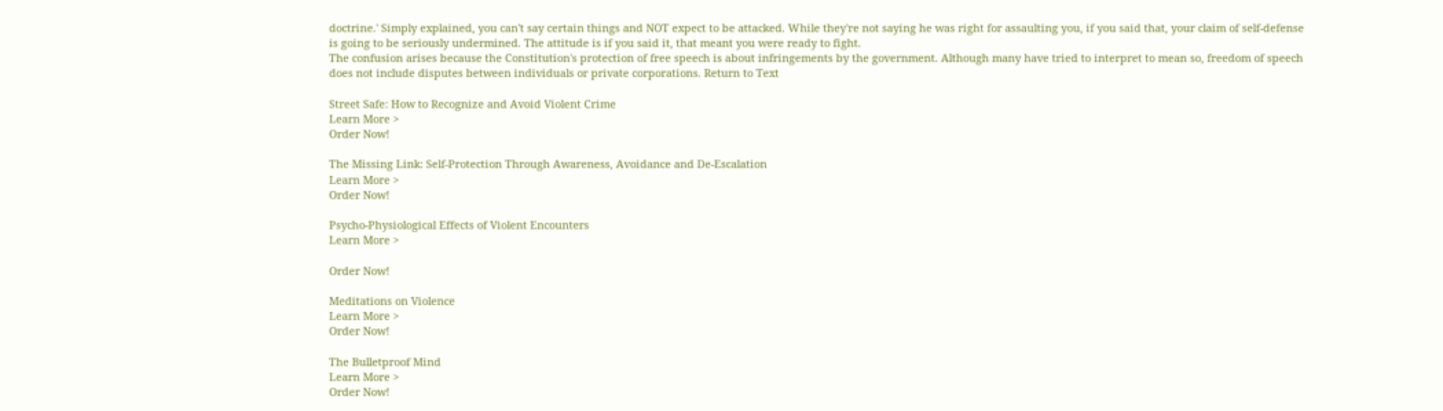doctrine.' Simply explained, you can't say certain things and NOT expect to be attacked. While they're not saying he was right for assaulting you, if you said that, your claim of self-defense is going to be seriously undermined. The attitude is if you said it, that meant you were ready to fight.
The confusion arises because the Constitution's protection of free speech is about infringements by the government. Although many have tried to interpret to mean so, freedom of speech does not include disputes between individuals or private corporations. Return to Text

Street Safe: How to Recognize and Avoid Violent Crime
Learn More >
Order Now!

The Missing Link: Self-Protection Through Awareness, Avoidance and De-Escalation
Learn More >
Order Now!

Psycho-Physiological Effects of Violent Encounters
Learn More >

Order Now!

Meditations on Violence
Learn More >
Order Now!

The Bulletproof Mind
Learn More >
Order Now!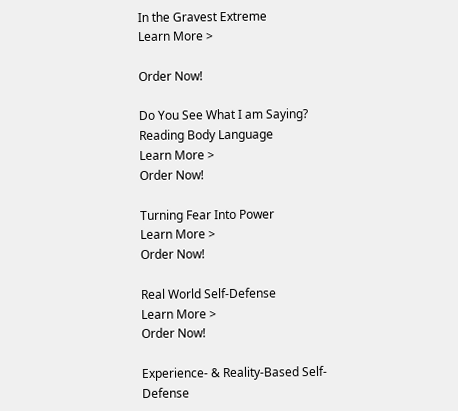In the Gravest Extreme
Learn More >

Order Now!

Do You See What I am Saying? Reading Body Language
Learn More >
Order Now!

Turning Fear Into Power
Learn More >
Order Now!

Real World Self-Defense
Learn More >
Order Now!

Experience- & Reality-Based Self-Defense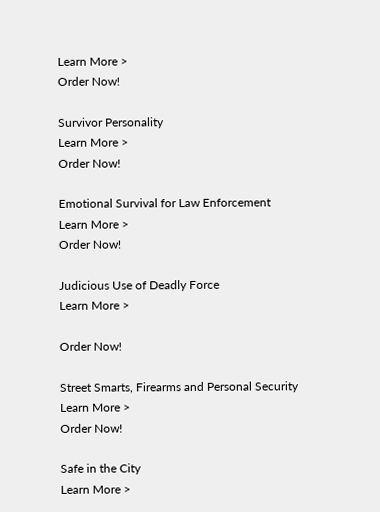Learn More >
Order Now!

Survivor Personality
Learn More >
Order Now!

Emotional Survival for Law Enforcement
Learn More >
Order Now!

Judicious Use of Deadly Force
Learn More >

Order Now!

Street Smarts, Firearms and Personal Security
Learn More >
Order Now!

Safe in the City
Learn More >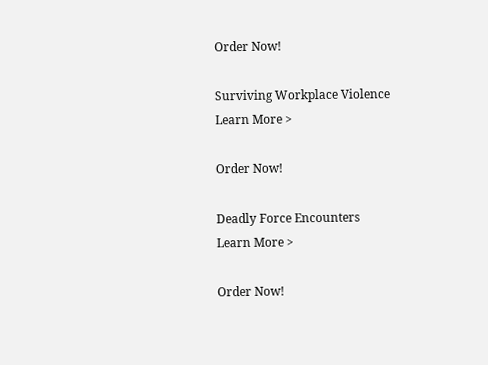Order Now!

Surviving Workplace Violence
Learn More >

Order Now!

Deadly Force Encounters
Learn More >

Order Now!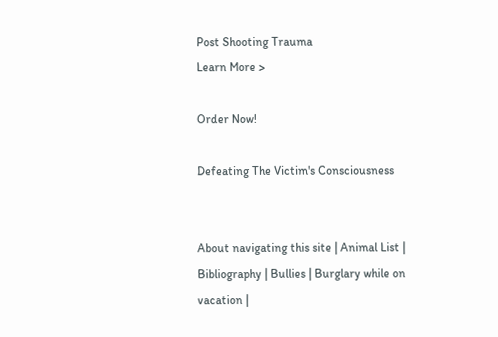Post Shooting Trauma
Learn More >

Order Now!

Defeating The Victim's Consciousness


About navigating this site | Animal List | Bibliography | Bullies | Burglary while on vacation |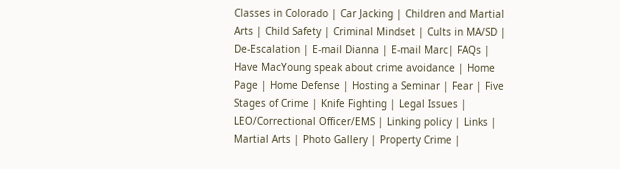Classes in Colorado | Car Jacking | Children and Martial Arts | Child Safety | Criminal Mindset | Cults in MA/SD | De-Escalation | E-mail Dianna | E-mail Marc| FAQs | Have MacYoung speak about crime avoidance | Home Page | Home Defense | Hosting a Seminar | Fear | Five Stages of Crime | Knife Fighting | Legal Issues | LEO/Correctional Officer/EMS | Linking policy | Links | Martial Arts | Photo Gallery | Property Crime |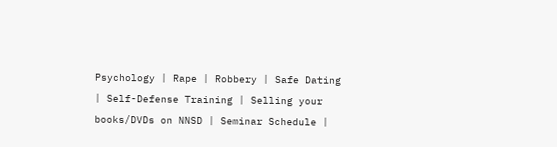Psychology | Rape | Robbery | Safe Dating | Self-Defense Training | Selling your books/DVDs on NNSD | Seminar Schedule |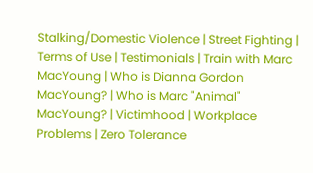Stalking/Domestic Violence | Street Fighting | Terms of Use | Testimonials | Train with Marc MacYoung | Who is Dianna Gordon MacYoung? | Who is Marc "Animal" MacYoung? | Victimhood | Workplace Problems | Zero Tolerance